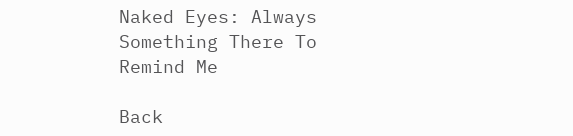Naked Eyes: Always Something There To Remind Me

Back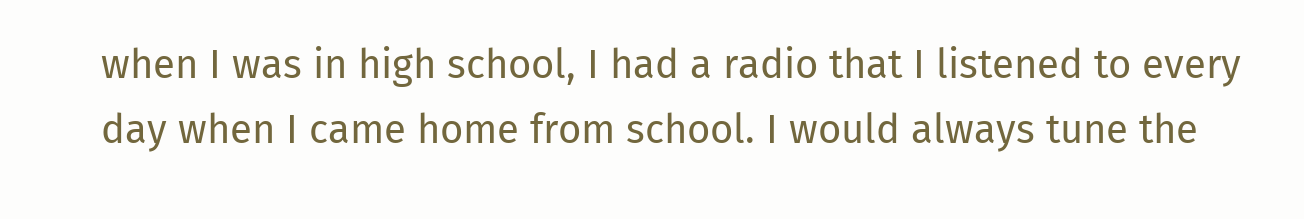when I was in high school, I had a radio that I listened to every day when I came home from school. I would always tune the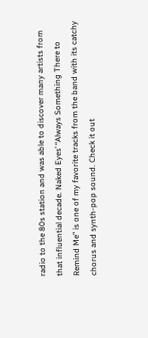radio to the 80s station and was able to discover many artists from that influential decade. Naked Eyes’ “Always Something There to Remind Me” is one of my favorite tracks from the band with its catchy chorus and synth-pop sound. Check it out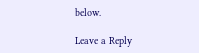below.

Leave a Reply